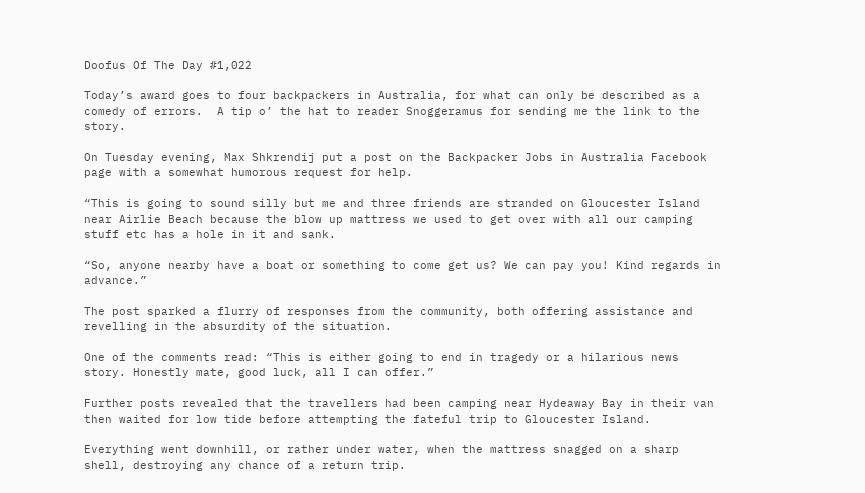Doofus Of The Day #1,022

Today’s award goes to four backpackers in Australia, for what can only be described as a comedy of errors.  A tip o’ the hat to reader Snoggeramus for sending me the link to the story.

On Tuesday evening, Max Shkrendij put a post on the Backpacker Jobs in Australia Facebook page with a somewhat humorous request for help.

“This is going to sound silly but me and three friends are stranded on Gloucester Island near Airlie Beach because the blow up mattress we used to get over with all our camping stuff etc has a hole in it and sank.

“So, anyone nearby have a boat or something to come get us? We can pay you! Kind regards in advance.”

The post sparked a flurry of responses from the community, both offering assistance and revelling in the absurdity of the situation.

One of the comments read: “This is either going to end in tragedy or a hilarious news story. Honestly mate, good luck, all I can offer.”

Further posts revealed that the travellers had been camping near Hydeaway Bay in their van then waited for low tide before attempting the fateful trip to Gloucester Island.

Everything went downhill, or rather under water, when the mattress snagged on a sharp shell, destroying any chance of a return trip.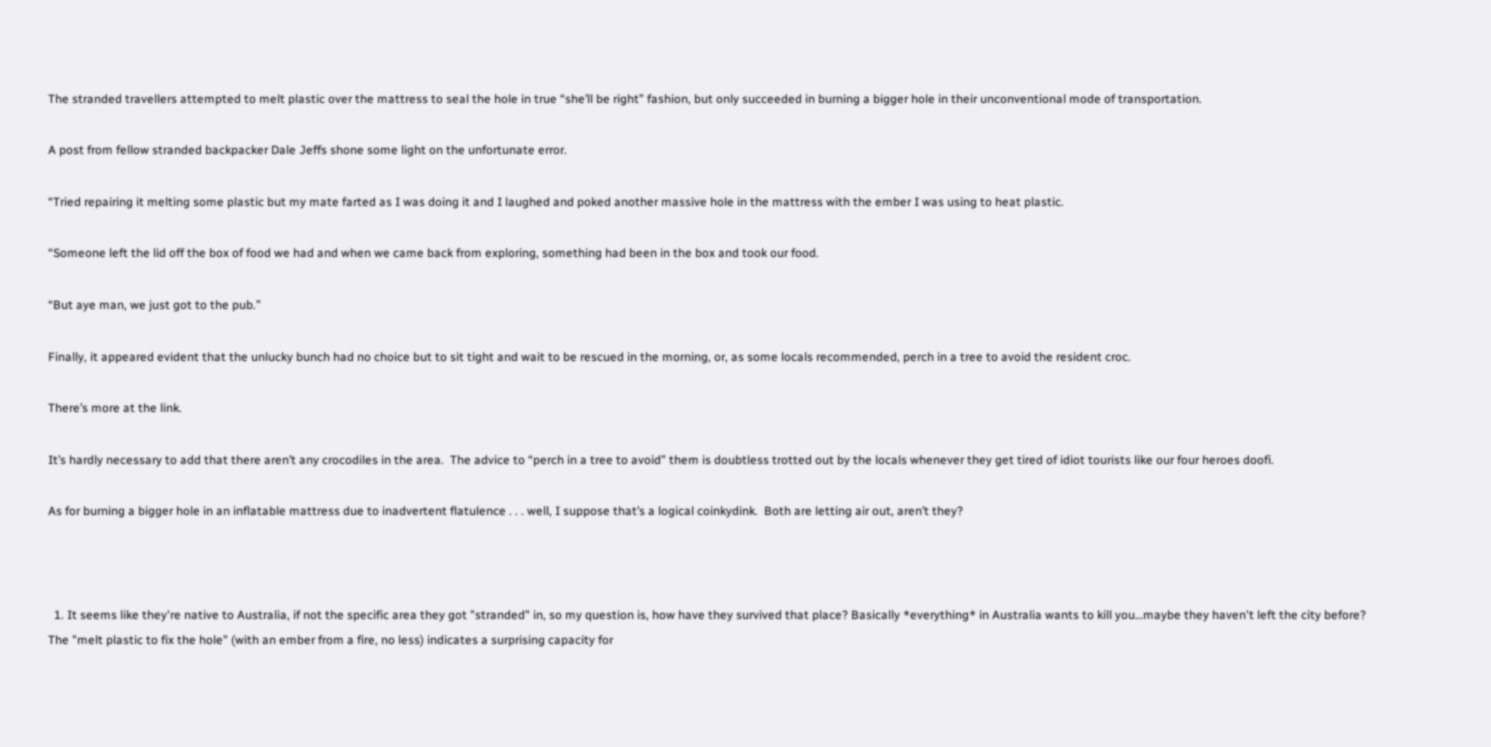The stranded travellers attempted to melt plastic over the mattress to seal the hole in true “she’ll be right” fashion, but only succeeded in burning a bigger hole in their unconventional mode of transportation.

A post from fellow stranded backpacker Dale Jeffs shone some light on the unfortunate error.

“Tried repairing it melting some plastic but my mate farted as I was doing it and I laughed and poked another massive hole in the mattress with the ember I was using to heat plastic.

“Someone left the lid off the box of food we had and when we came back from exploring, something had been in the box and took our food.

“But aye man, we just got to the pub.”

Finally, it appeared evident that the unlucky bunch had no choice but to sit tight and wait to be rescued in the morning, or, as some locals recommended, perch in a tree to avoid the resident croc.

There’s more at the link.

It’s hardly necessary to add that there aren’t any crocodiles in the area.  The advice to “perch in a tree to avoid” them is doubtless trotted out by the locals whenever they get tired of idiot tourists like our four heroes doofi.

As for burning a bigger hole in an inflatable mattress due to inadvertent flatulence . . . well, I suppose that’s a logical coinkydink.  Both are letting air out, aren’t they?



  1. It seems like they're native to Australia, if not the specific area they got "stranded" in, so my question is, how have they survived that place? Basically *everything* in Australia wants to kill you…maybe they haven't left the city before? The "melt plastic to fix the hole" (with an ember from a fire, no less) indicates a surprising capacity for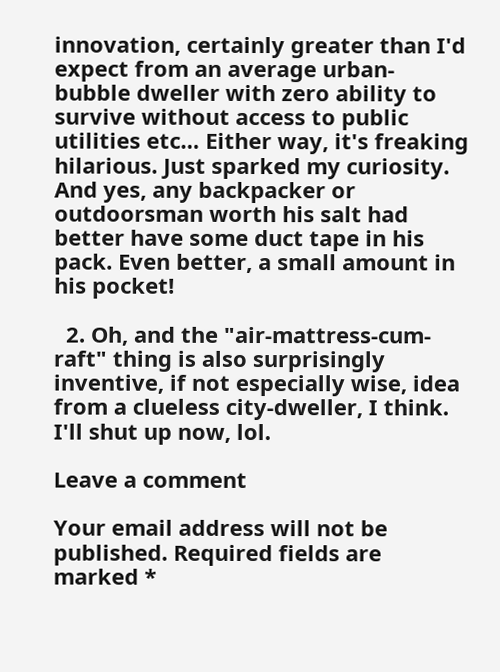innovation, certainly greater than I'd expect from an average urban-bubble dweller with zero ability to survive without access to public utilities etc… Either way, it's freaking hilarious. Just sparked my curiosity. And yes, any backpacker or outdoorsman worth his salt had better have some duct tape in his pack. Even better, a small amount in his pocket!

  2. Oh, and the "air-mattress-cum-raft" thing is also surprisingly inventive, if not especially wise, idea from a clueless city-dweller, I think. I'll shut up now, lol.

Leave a comment

Your email address will not be published. Required fields are marked *